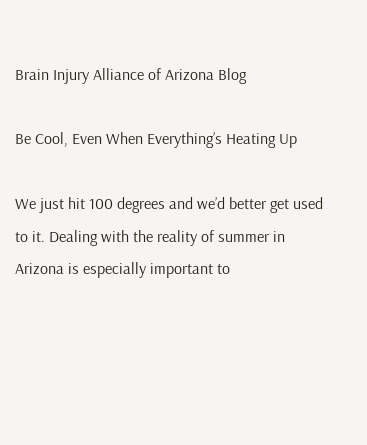Brain Injury Alliance of Arizona Blog

Be Cool, Even When Everything’s Heating Up

We just hit 100 degrees and we’d better get used to it. Dealing with the reality of summer in Arizona is especially important to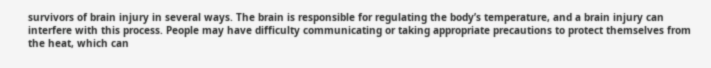survivors of brain injury in several ways. The brain is responsible for regulating the body’s temperature, and a brain injury can interfere with this process. People may have difficulty communicating or taking appropriate precautions to protect themselves from the heat, which can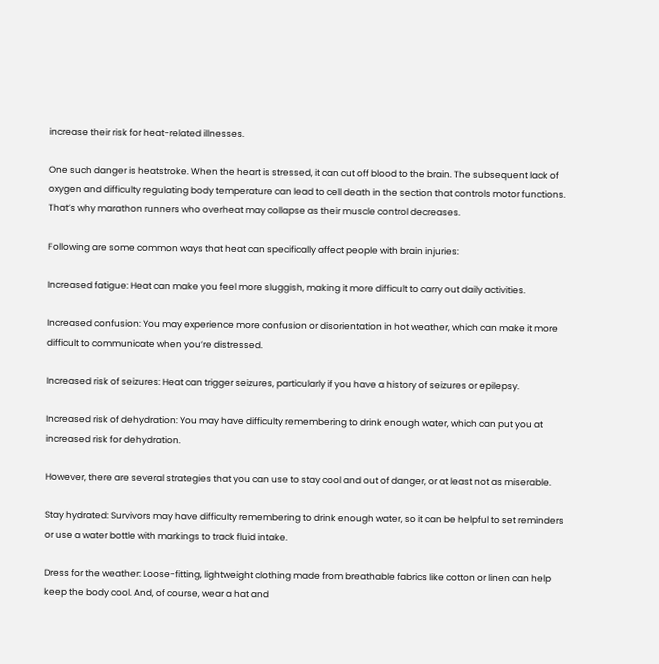increase their risk for heat-related illnesses.

One such danger is heatstroke. When the heart is stressed, it can cut off blood to the brain. The subsequent lack of oxygen and difficulty regulating body temperature can lead to cell death in the section that controls motor functions. That’s why marathon runners who overheat may collapse as their muscle control decreases.

Following are some common ways that heat can specifically affect people with brain injuries:

Increased fatigue: Heat can make you feel more sluggish, making it more difficult to carry out daily activities.

Increased confusion: You may experience more confusion or disorientation in hot weather, which can make it more difficult to communicate when you’re distressed.

Increased risk of seizures: Heat can trigger seizures, particularly if you have a history of seizures or epilepsy.

Increased risk of dehydration: You may have difficulty remembering to drink enough water, which can put you at increased risk for dehydration.

However, there are several strategies that you can use to stay cool and out of danger, or at least not as miserable.

Stay hydrated: Survivors may have difficulty remembering to drink enough water, so it can be helpful to set reminders or use a water bottle with markings to track fluid intake.

Dress for the weather: Loose-fitting, lightweight clothing made from breathable fabrics like cotton or linen can help keep the body cool. And, of course, wear a hat and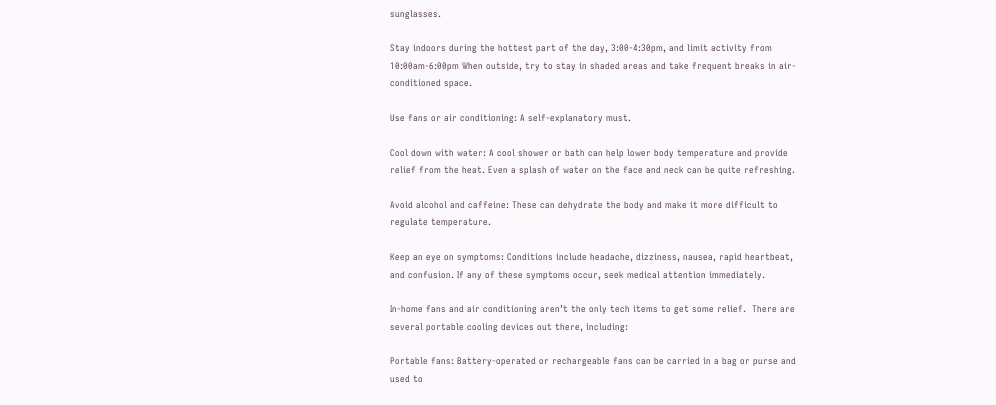sunglasses.

Stay indoors during the hottest part of the day, 3:00-4:30pm, and limit activity from 10:00am-6:00pm When outside, try to stay in shaded areas and take frequent breaks in air-conditioned space.

Use fans or air conditioning: A self-explanatory must.

Cool down with water: A cool shower or bath can help lower body temperature and provide relief from the heat. Even a splash of water on the face and neck can be quite refreshing.

Avoid alcohol and caffeine: These can dehydrate the body and make it more difficult to regulate temperature.

Keep an eye on symptoms: Conditions include headache, dizziness, nausea, rapid heartbeat, and confusion. If any of these symptoms occur, seek medical attention immediately.

In-home fans and air conditioning aren’t the only tech items to get some relief.  There are several portable cooling devices out there, including:

Portable fans: Battery-operated or rechargeable fans can be carried in a bag or purse and used to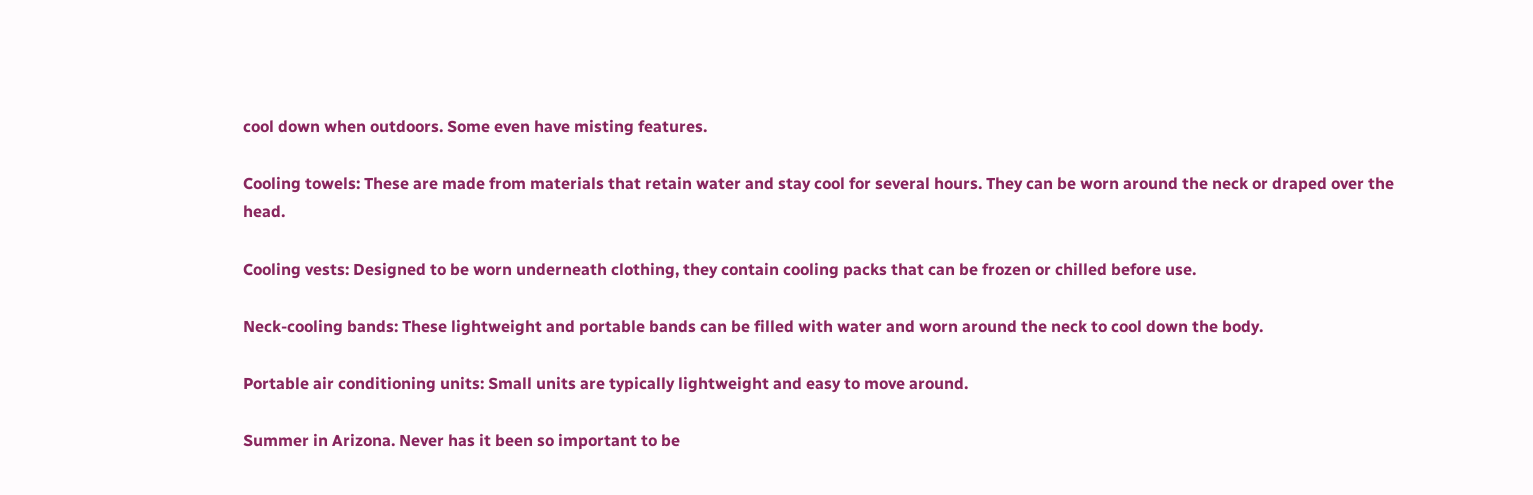cool down when outdoors. Some even have misting features.

Cooling towels: These are made from materials that retain water and stay cool for several hours. They can be worn around the neck or draped over the head.

Cooling vests: Designed to be worn underneath clothing, they contain cooling packs that can be frozen or chilled before use.

Neck-cooling bands: These lightweight and portable bands can be filled with water and worn around the neck to cool down the body.

Portable air conditioning units: Small units are typically lightweight and easy to move around.

Summer in Arizona. Never has it been so important to be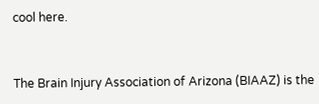cool here.


The Brain Injury Association of Arizona (BIAAZ) is the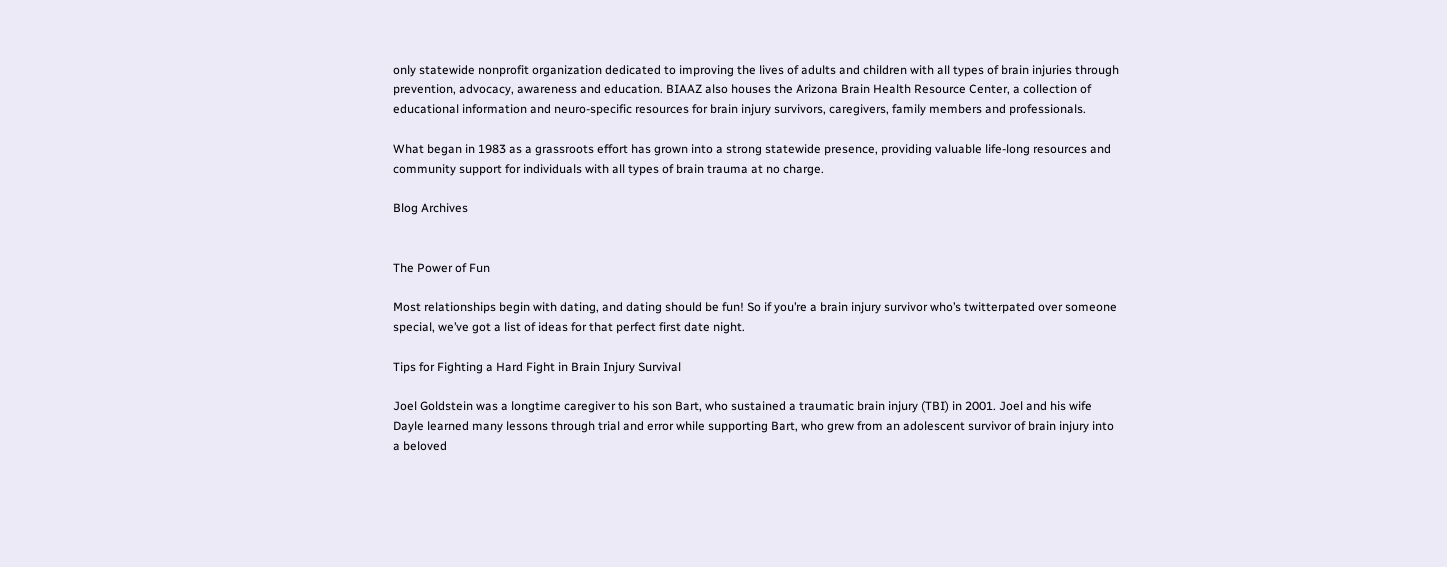only statewide nonprofit organization dedicated to improving the lives of adults and children with all types of brain injuries through prevention, advocacy, awareness and education. BIAAZ also houses the Arizona Brain Health Resource Center, a collection of educational information and neuro-specific resources for brain injury survivors, caregivers, family members and professionals.

What began in 1983 as a grassroots effort has grown into a strong statewide presence, providing valuable life-long resources and community support for individuals with all types of brain trauma at no charge.

Blog Archives


The Power of Fun

Most relationships begin with dating, and dating should be fun! So if you’re a brain injury survivor who’s twitterpated over someone special, we’ve got a list of ideas for that perfect first date night.

Tips for Fighting a Hard Fight in Brain Injury Survival

Joel Goldstein was a longtime caregiver to his son Bart, who sustained a traumatic brain injury (TBI) in 2001. Joel and his wife Dayle learned many lessons through trial and error while supporting Bart, who grew from an adolescent survivor of brain injury into a beloved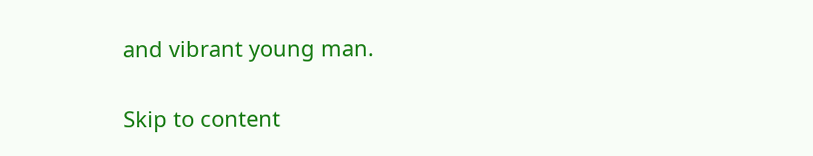and vibrant young man.

Skip to content